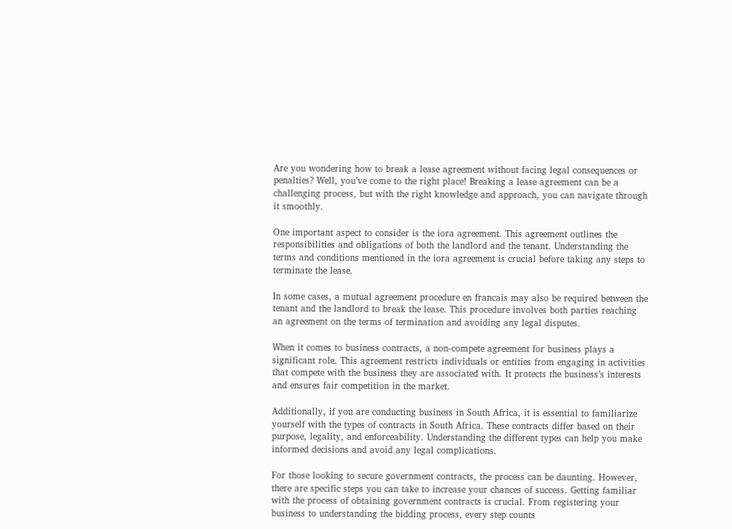Are you wondering how to break a lease agreement without facing legal consequences or penalties? Well, you’ve come to the right place! Breaking a lease agreement can be a challenging process, but with the right knowledge and approach, you can navigate through it smoothly.

One important aspect to consider is the iora agreement. This agreement outlines the responsibilities and obligations of both the landlord and the tenant. Understanding the terms and conditions mentioned in the iora agreement is crucial before taking any steps to terminate the lease.

In some cases, a mutual agreement procedure en francais may also be required between the tenant and the landlord to break the lease. This procedure involves both parties reaching an agreement on the terms of termination and avoiding any legal disputes.

When it comes to business contracts, a non-compete agreement for business plays a significant role. This agreement restricts individuals or entities from engaging in activities that compete with the business they are associated with. It protects the business’s interests and ensures fair competition in the market.

Additionally, if you are conducting business in South Africa, it is essential to familiarize yourself with the types of contracts in South Africa. These contracts differ based on their purpose, legality, and enforceability. Understanding the different types can help you make informed decisions and avoid any legal complications.

For those looking to secure government contracts, the process can be daunting. However, there are specific steps you can take to increase your chances of success. Getting familiar with the process of obtaining government contracts is crucial. From registering your business to understanding the bidding process, every step counts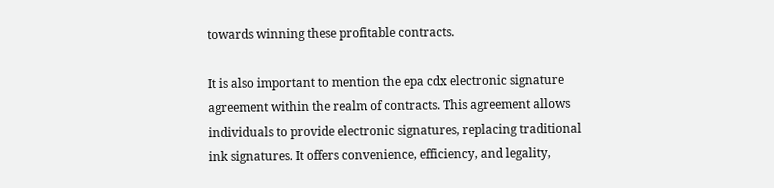towards winning these profitable contracts.

It is also important to mention the epa cdx electronic signature agreement within the realm of contracts. This agreement allows individuals to provide electronic signatures, replacing traditional ink signatures. It offers convenience, efficiency, and legality,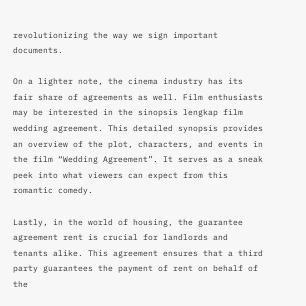revolutionizing the way we sign important documents.

On a lighter note, the cinema industry has its fair share of agreements as well. Film enthusiasts may be interested in the sinopsis lengkap film wedding agreement. This detailed synopsis provides an overview of the plot, characters, and events in the film “Wedding Agreement”. It serves as a sneak peek into what viewers can expect from this romantic comedy.

Lastly, in the world of housing, the guarantee agreement rent is crucial for landlords and tenants alike. This agreement ensures that a third party guarantees the payment of rent on behalf of the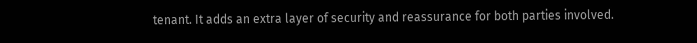tenant. It adds an extra layer of security and reassurance for both parties involved.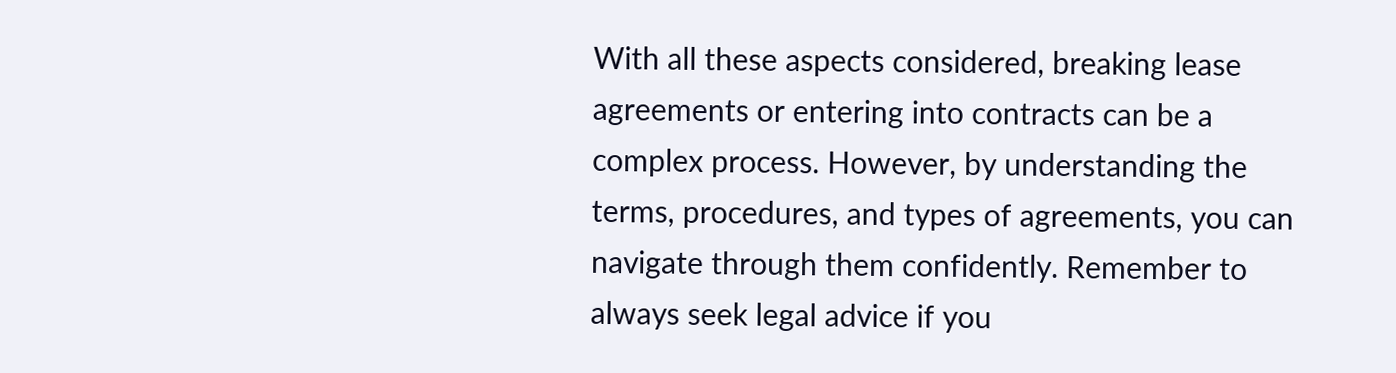With all these aspects considered, breaking lease agreements or entering into contracts can be a complex process. However, by understanding the terms, procedures, and types of agreements, you can navigate through them confidently. Remember to always seek legal advice if you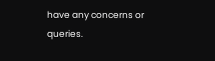have any concerns or queries.